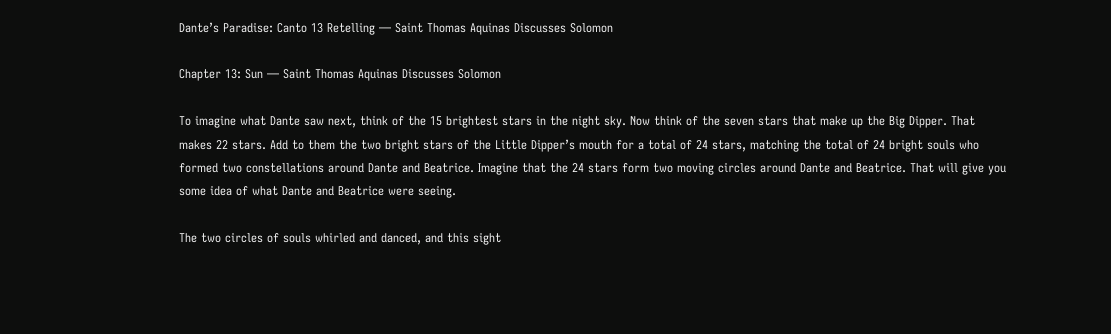Dante’s Paradise: Canto 13 Retelling — Saint Thomas Aquinas Discusses Solomon

Chapter 13: Sun — Saint Thomas Aquinas Discusses Solomon

To imagine what Dante saw next, think of the 15 brightest stars in the night sky. Now think of the seven stars that make up the Big Dipper. That makes 22 stars. Add to them the two bright stars of the Little Dipper’s mouth for a total of 24 stars, matching the total of 24 bright souls who formed two constellations around Dante and Beatrice. Imagine that the 24 stars form two moving circles around Dante and Beatrice. That will give you some idea of what Dante and Beatrice were seeing.

The two circles of souls whirled and danced, and this sight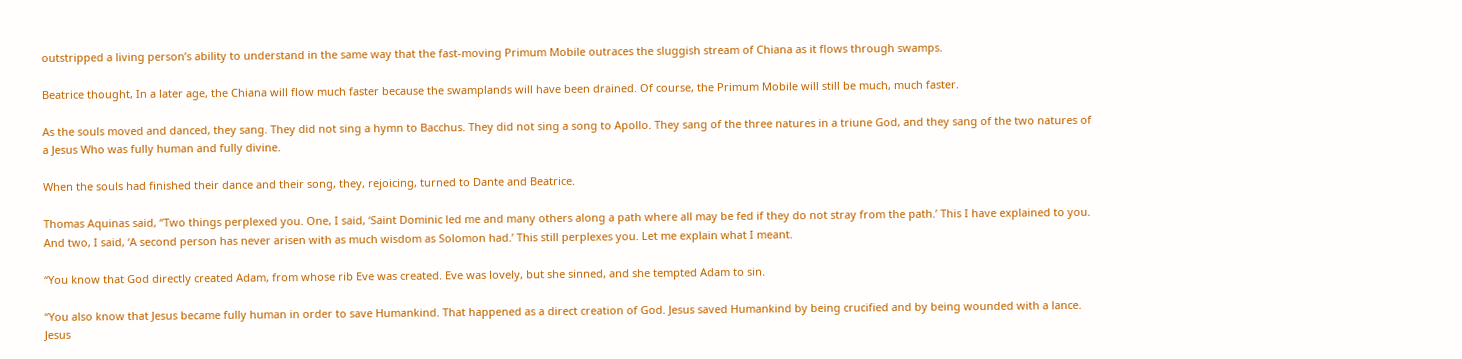outstripped a living person’s ability to understand in the same way that the fast-moving Primum Mobile outraces the sluggish stream of Chiana as it flows through swamps.

Beatrice thought, In a later age, the Chiana will flow much faster because the swamplands will have been drained. Of course, the Primum Mobile will still be much, much faster.

As the souls moved and danced, they sang. They did not sing a hymn to Bacchus. They did not sing a song to Apollo. They sang of the three natures in a triune God, and they sang of the two natures of a Jesus Who was fully human and fully divine.

When the souls had finished their dance and their song, they, rejoicing, turned to Dante and Beatrice.

Thomas Aquinas said, “Two things perplexed you. One, I said, ‘Saint Dominic led me and many others along a path where all may be fed if they do not stray from the path.’ This I have explained to you. And two, I said, ‘A second person has never arisen with as much wisdom as Solomon had.’ This still perplexes you. Let me explain what I meant.

“You know that God directly created Adam, from whose rib Eve was created. Eve was lovely, but she sinned, and she tempted Adam to sin.

“You also know that Jesus became fully human in order to save Humankind. That happened as a direct creation of God. Jesus saved Humankind by being crucified and by being wounded with a lance. Jesus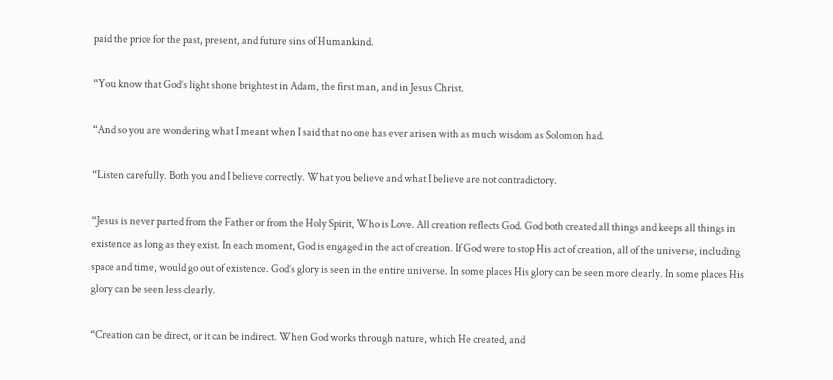paid the price for the past, present, and future sins of Humankind.

“You know that God’s light shone brightest in Adam, the first man, and in Jesus Christ.

“And so you are wondering what I meant when I said that no one has ever arisen with as much wisdom as Solomon had.

“Listen carefully. Both you and I believe correctly. What you believe and what I believe are not contradictory.

“Jesus is never parted from the Father or from the Holy Spirit, Who is Love. All creation reflects God. God both created all things and keeps all things in existence as long as they exist. In each moment, God is engaged in the act of creation. If God were to stop His act of creation, all of the universe, including space and time, would go out of existence. God’s glory is seen in the entire universe. In some places His glory can be seen more clearly. In some places His glory can be seen less clearly.

“Creation can be direct, or it can be indirect. When God works through nature, which He created, and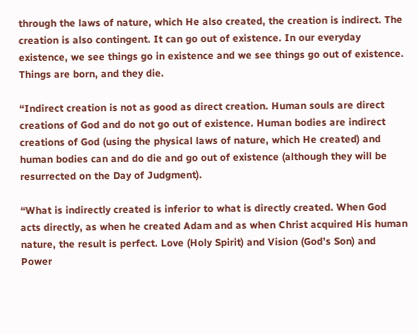through the laws of nature, which He also created, the creation is indirect. The creation is also contingent. It can go out of existence. In our everyday existence, we see things go in existence and we see things go out of existence. Things are born, and they die.

“Indirect creation is not as good as direct creation. Human souls are direct creations of God and do not go out of existence. Human bodies are indirect creations of God (using the physical laws of nature, which He created) and human bodies can and do die and go out of existence (although they will be resurrected on the Day of Judgment).

“What is indirectly created is inferior to what is directly created. When God acts directly, as when he created Adam and as when Christ acquired His human nature, the result is perfect. Love (Holy Spirit) and Vision (God’s Son) and Power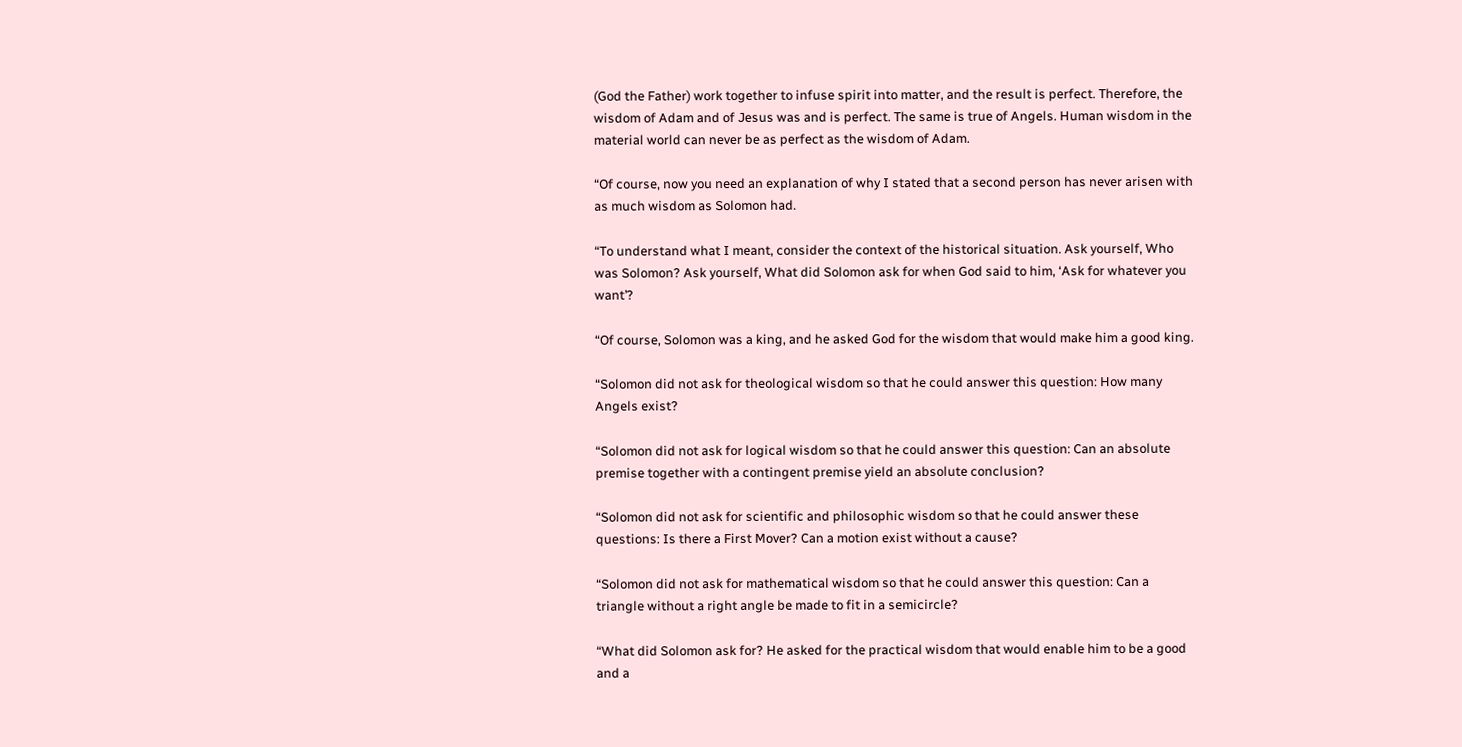(God the Father) work together to infuse spirit into matter, and the result is perfect. Therefore, the wisdom of Adam and of Jesus was and is perfect. The same is true of Angels. Human wisdom in the material world can never be as perfect as the wisdom of Adam.

“Of course, now you need an explanation of why I stated that a second person has never arisen with as much wisdom as Solomon had.

“To understand what I meant, consider the context of the historical situation. Ask yourself, Who was Solomon? Ask yourself, What did Solomon ask for when God said to him, ‘Ask for whatever you want’?

“Of course, Solomon was a king, and he asked God for the wisdom that would make him a good king.

“Solomon did not ask for theological wisdom so that he could answer this question: How many Angels exist?

“Solomon did not ask for logical wisdom so that he could answer this question: Can an absolute premise together with a contingent premise yield an absolute conclusion?

“Solomon did not ask for scientific and philosophic wisdom so that he could answer these questions: Is there a First Mover? Can a motion exist without a cause?

“Solomon did not ask for mathematical wisdom so that he could answer this question: Can a triangle without a right angle be made to fit in a semicircle?

“What did Solomon ask for? He asked for the practical wisdom that would enable him to be a good and a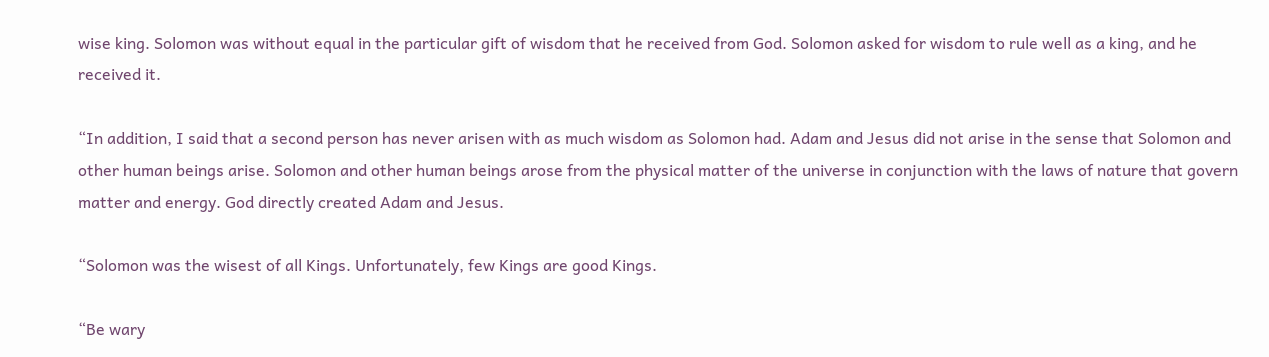wise king. Solomon was without equal in the particular gift of wisdom that he received from God. Solomon asked for wisdom to rule well as a king, and he received it.

“In addition, I said that a second person has never arisen with as much wisdom as Solomon had. Adam and Jesus did not arise in the sense that Solomon and other human beings arise. Solomon and other human beings arose from the physical matter of the universe in conjunction with the laws of nature that govern matter and energy. God directly created Adam and Jesus.

“Solomon was the wisest of all Kings. Unfortunately, few Kings are good Kings.

“Be wary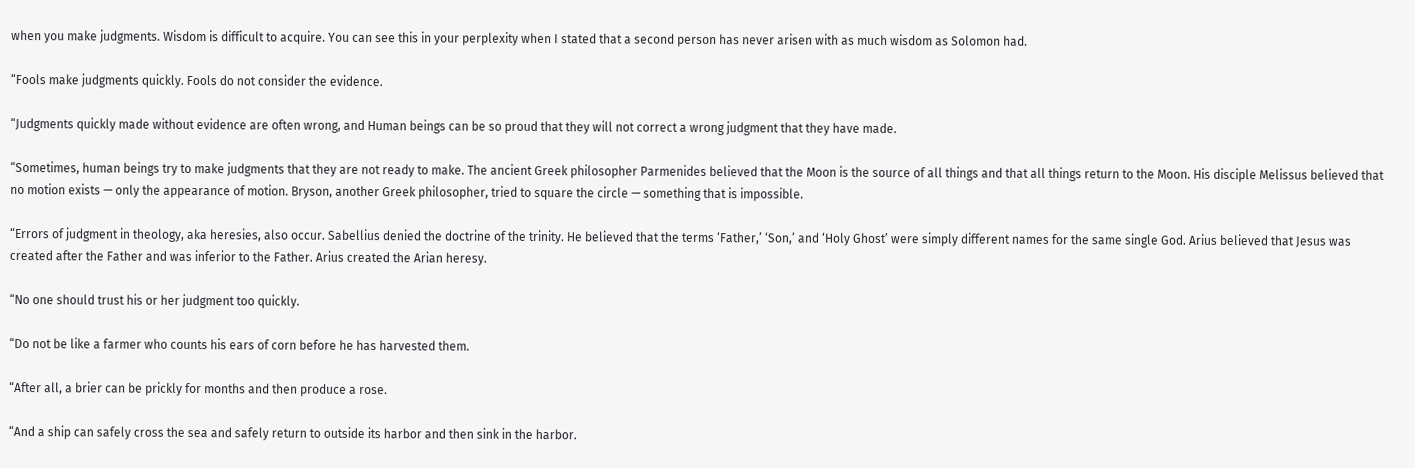when you make judgments. Wisdom is difficult to acquire. You can see this in your perplexity when I stated that a second person has never arisen with as much wisdom as Solomon had.

“Fools make judgments quickly. Fools do not consider the evidence.

“Judgments quickly made without evidence are often wrong, and Human beings can be so proud that they will not correct a wrong judgment that they have made.

“Sometimes, human beings try to make judgments that they are not ready to make. The ancient Greek philosopher Parmenides believed that the Moon is the source of all things and that all things return to the Moon. His disciple Melissus believed that no motion exists — only the appearance of motion. Bryson, another Greek philosopher, tried to square the circle — something that is impossible.

“Errors of judgment in theology, aka heresies, also occur. Sabellius denied the doctrine of the trinity. He believed that the terms ‘Father,’ ‘Son,’ and ‘Holy Ghost’ were simply different names for the same single God. Arius believed that Jesus was created after the Father and was inferior to the Father. Arius created the Arian heresy.

“No one should trust his or her judgment too quickly.

“Do not be like a farmer who counts his ears of corn before he has harvested them.

“After all, a brier can be prickly for months and then produce a rose.

“And a ship can safely cross the sea and safely return to outside its harbor and then sink in the harbor.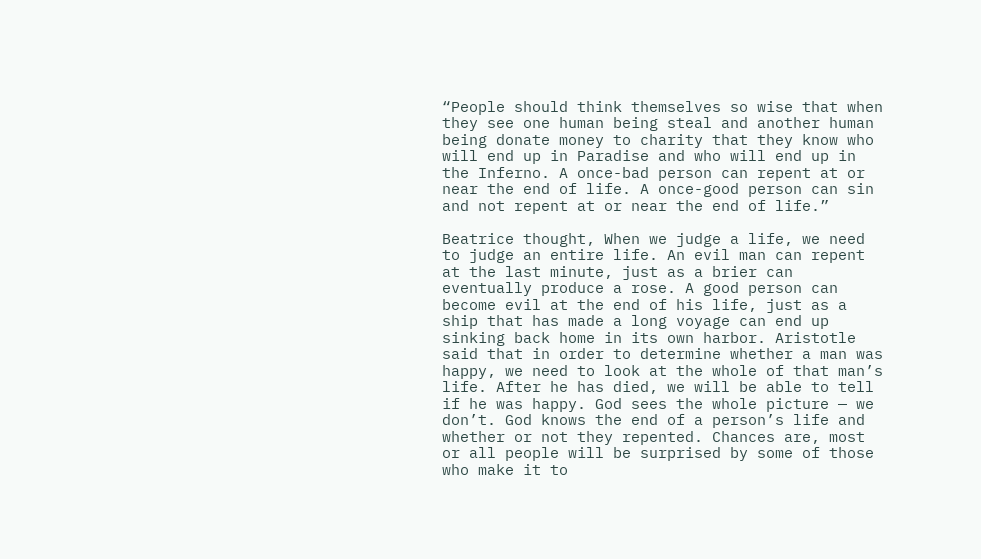“People should think themselves so wise that when they see one human being steal and another human being donate money to charity that they know who will end up in Paradise and who will end up in the Inferno. A once-bad person can repent at or near the end of life. A once-good person can sin and not repent at or near the end of life.”

Beatrice thought, When we judge a life, we need to judge an entire life. An evil man can repent at the last minute, just as a brier can eventually produce a rose. A good person can become evil at the end of his life, just as a ship that has made a long voyage can end up sinking back home in its own harbor. Aristotle said that in order to determine whether a man was happy, we need to look at the whole of that man’s life. After he has died, we will be able to tell if he was happy. God sees the whole picture — we don’t. God knows the end of a person’s life and whether or not they repented. Chances are, most or all people will be surprised by some of those who make it to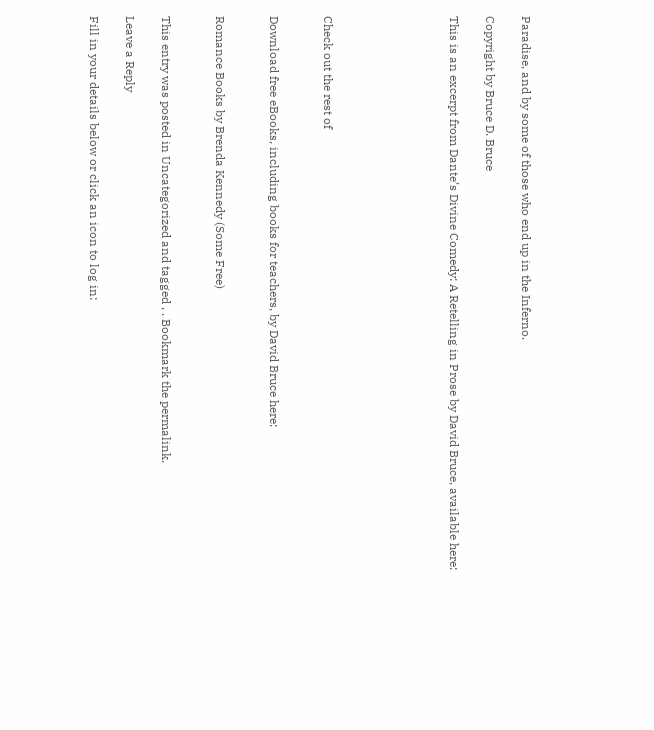Paradise, and by some of those who end up in the Inferno.

Copyright by Bruce D. Bruce

This is an excerpt from Dante’s Divine Comedy: A Retelling in Prose by David Bruce, available here:






Check out the rest of


Download free eBooks, including books for teachers, by David Bruce here:


Romance Books by Brenda Kennedy (Some Free)


This entry was posted in Uncategorized and tagged , . Bookmark the permalink.

Leave a Reply

Fill in your details below or click an icon to log in: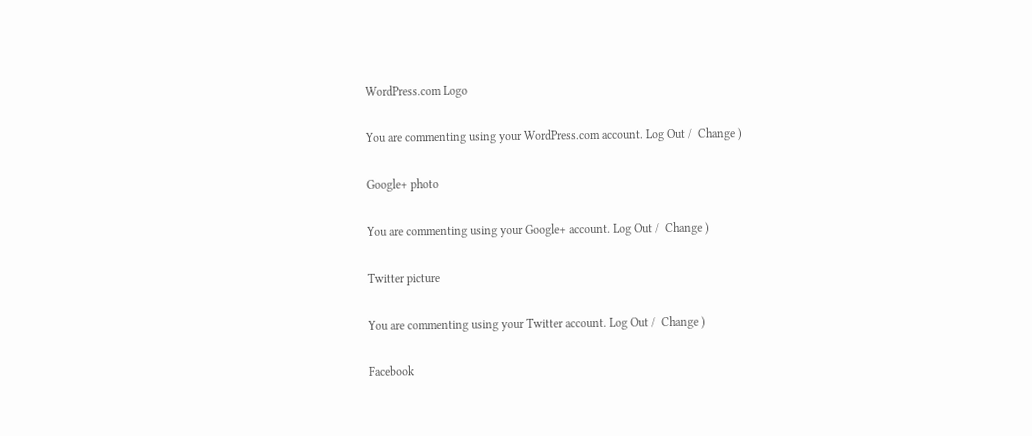WordPress.com Logo

You are commenting using your WordPress.com account. Log Out /  Change )

Google+ photo

You are commenting using your Google+ account. Log Out /  Change )

Twitter picture

You are commenting using your Twitter account. Log Out /  Change )

Facebook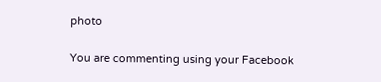photo

You are commenting using your Facebook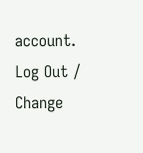account. Log Out /  Change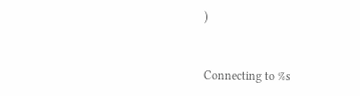)


Connecting to %s